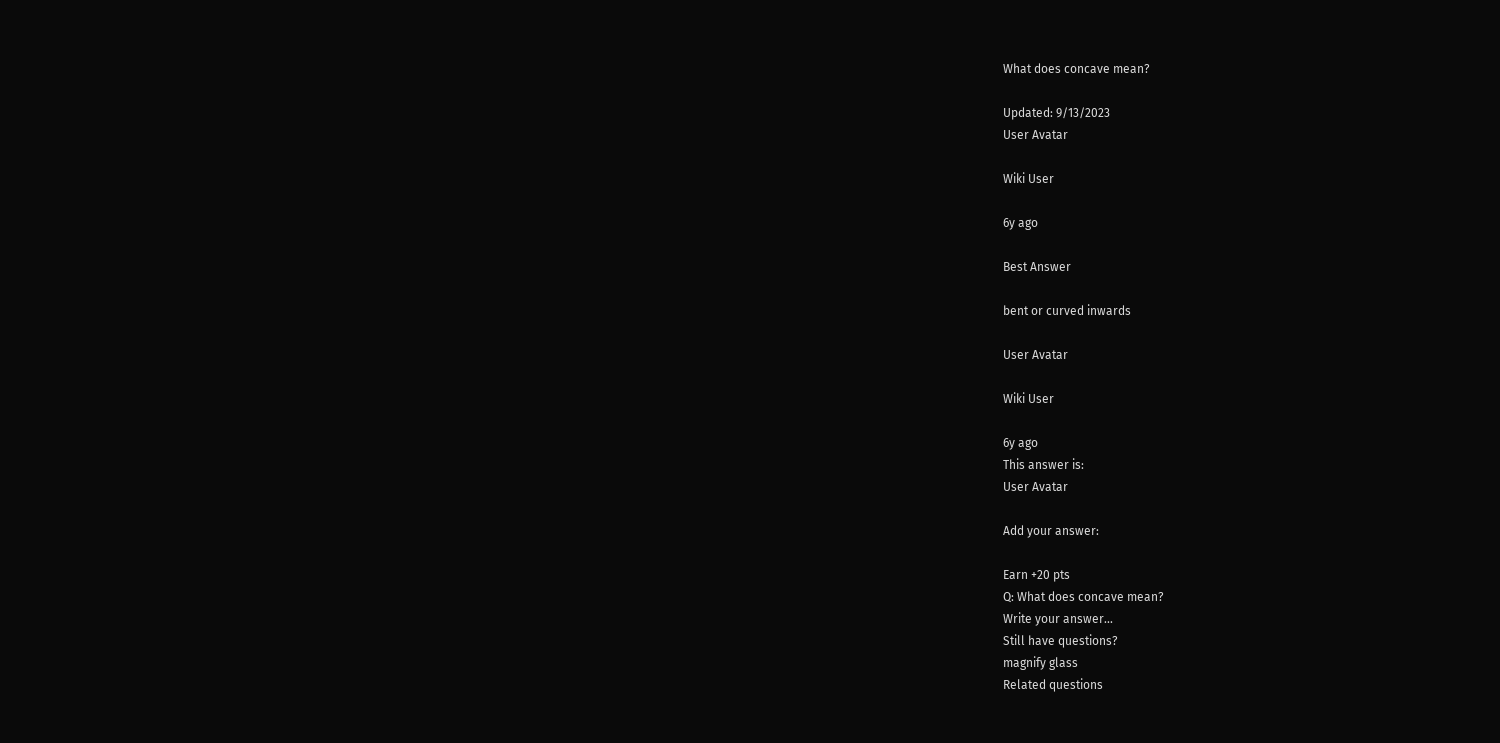What does concave mean?

Updated: 9/13/2023
User Avatar

Wiki User

6y ago

Best Answer

bent or curved inwards

User Avatar

Wiki User

6y ago
This answer is:
User Avatar

Add your answer:

Earn +20 pts
Q: What does concave mean?
Write your answer...
Still have questions?
magnify glass
Related questions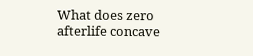What does zero afterlife concave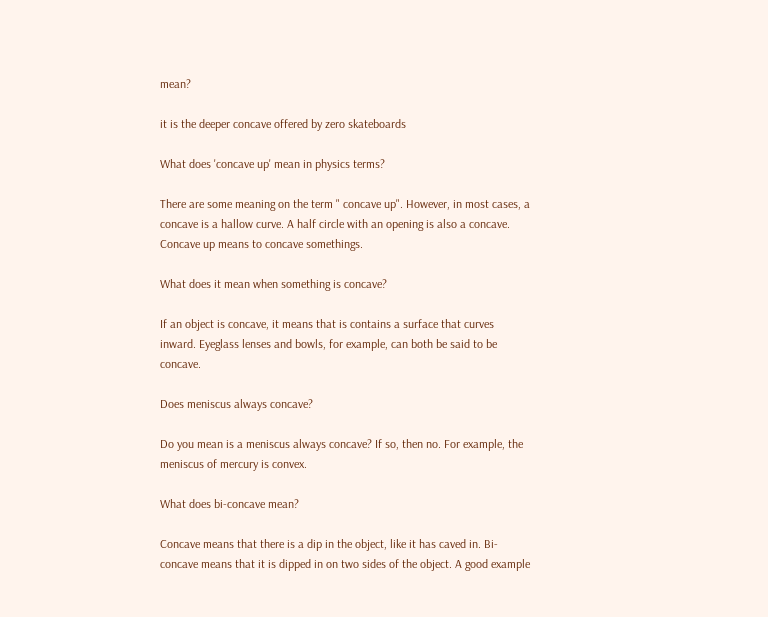mean?

it is the deeper concave offered by zero skateboards

What does 'concave up' mean in physics terms?

There are some meaning on the term " concave up". However, in most cases, a concave is a hallow curve. A half circle with an opening is also a concave. Concave up means to concave somethings.

What does it mean when something is concave?

If an object is concave, it means that is contains a surface that curves inward. Eyeglass lenses and bowls, for example, can both be said to be concave.

Does meniscus always concave?

Do you mean is a meniscus always concave? If so, then no. For example, the meniscus of mercury is convex.

What does bi-concave mean?

Concave means that there is a dip in the object, like it has caved in. Bi-concave means that it is dipped in on two sides of the object. A good example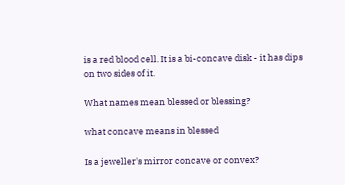is a red blood cell. It is a bi-concave disk - it has dips on two sides of it.

What names mean blessed or blessing?

what concave means in blessed

Is a jeweller's mirror concave or convex?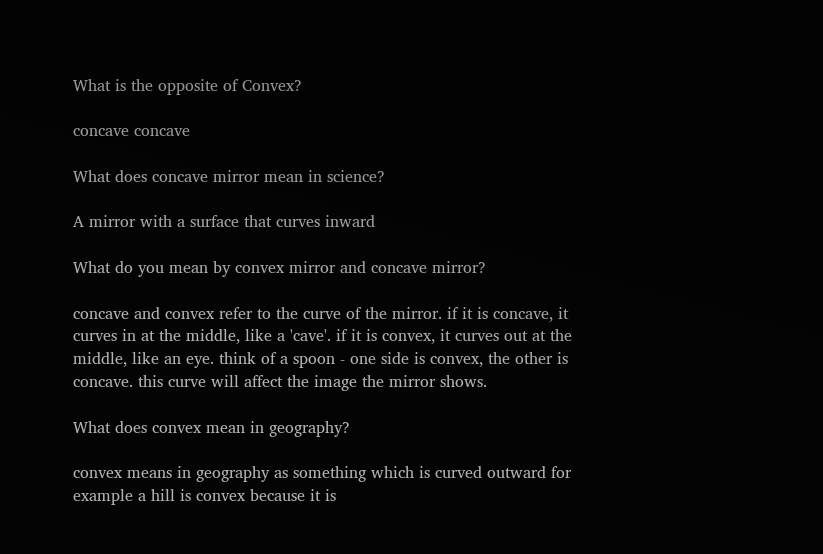What is the opposite of Convex?

concave concave

What does concave mirror mean in science?

A mirror with a surface that curves inward

What do you mean by convex mirror and concave mirror?

concave and convex refer to the curve of the mirror. if it is concave, it curves in at the middle, like a 'cave'. if it is convex, it curves out at the middle, like an eye. think of a spoon - one side is convex, the other is concave. this curve will affect the image the mirror shows.

What does convex mean in geography?

convex means in geography as something which is curved outward for example a hill is convex because it is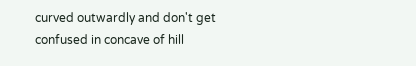curved outwardly and don't get confused in concave of hill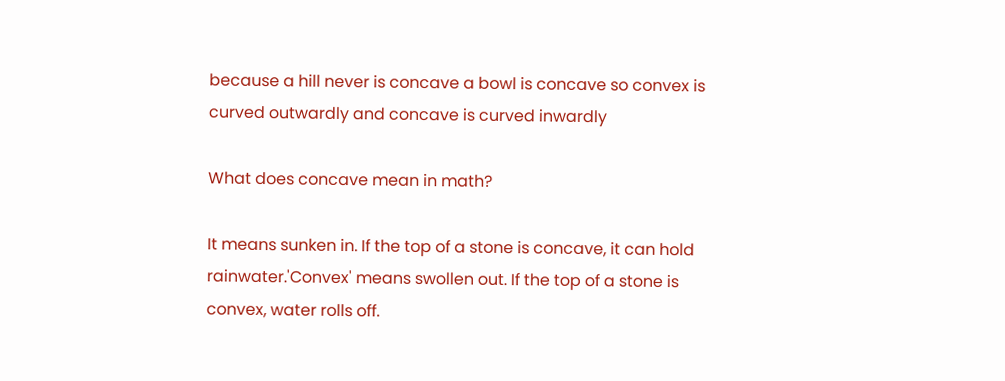because a hill never is concave a bowl is concave so convex is curved outwardly and concave is curved inwardly

What does concave mean in math?

It means sunken in. If the top of a stone is concave, it can hold rainwater.'Convex' means swollen out. If the top of a stone is convex, water rolls off.